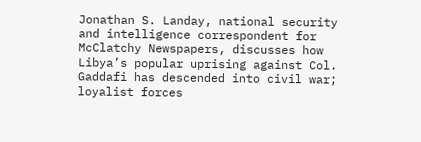Jonathan S. Landay, national security and intelligence correspondent for McClatchy Newspapers, discusses how Libya’s popular uprising against Col. Gaddafi has descended into civil war; loyalist forces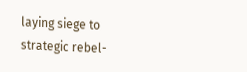laying siege to strategic rebel-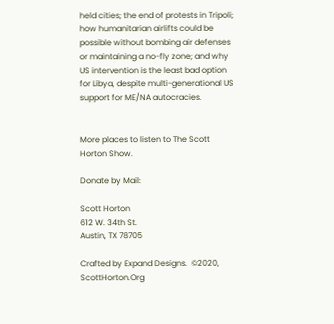held cities; the end of protests in Tripoli; how humanitarian airlifts could be possible without bombing air defenses or maintaining a no-fly zone; and why US intervention is the least bad option for Libya, despite multi-generational US support for ME/NA autocracies.


More places to listen to The Scott Horton Show.

Donate by Mail:

Scott Horton
612 W. 34th St.
Austin, TX 78705

Crafted by Expand Designs.  ©2020, ScottHorton.Org